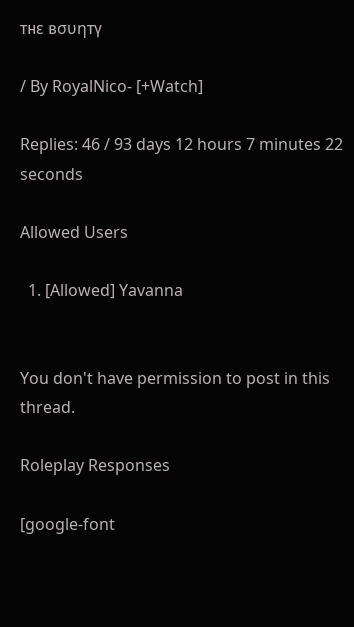тнε вσυηтү

/ By RoyalNico- [+Watch]

Replies: 46 / 93 days 12 hours 7 minutes 22 seconds

Allowed Users

  1. [Allowed] Yavanna


You don't have permission to post in this thread.

Roleplay Responses

[google-font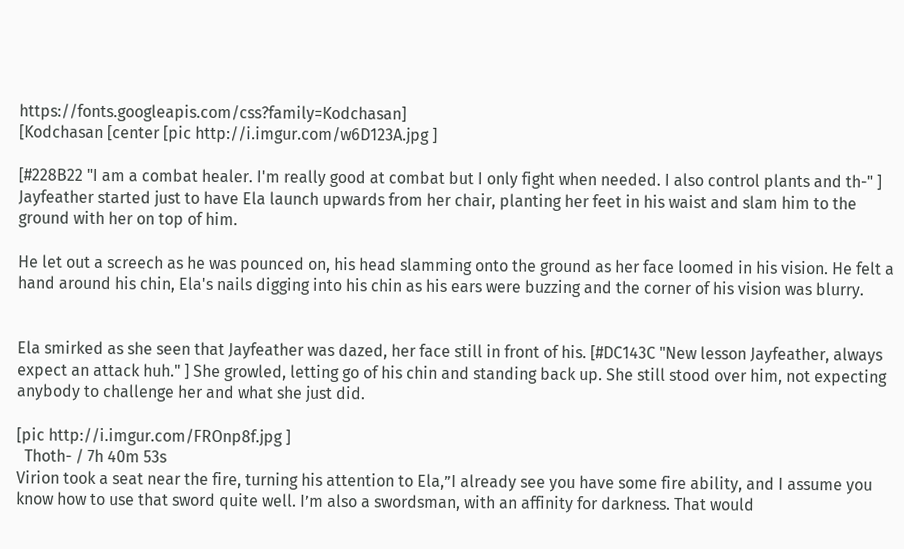https://fonts.googleapis.com/css?family=Kodchasan]
[Kodchasan [center [pic http://i.imgur.com/w6D123A.jpg ]

[#228B22 "I am a combat healer. I'm really good at combat but I only fight when needed. I also control plants and th-" ] Jayfeather started just to have Ela launch upwards from her chair, planting her feet in his waist and slam him to the ground with her on top of him.

He let out a screech as he was pounced on, his head slamming onto the ground as her face loomed in his vision. He felt a hand around his chin, Ela's nails digging into his chin as his ears were buzzing and the corner of his vision was blurry.


Ela smirked as she seen that Jayfeather was dazed, her face still in front of his. [#DC143C "New lesson Jayfeather, always expect an attack huh." ] She growled, letting go of his chin and standing back up. She still stood over him, not expecting anybody to challenge her and what she just did.

[pic http://i.imgur.com/FROnp8f.jpg ]
  Thoth- / 7h 40m 53s
Virion took a seat near the fire, turning his attention to Ela,”I already see you have some fire ability, and I assume you know how to use that sword quite well. I’m also a swordsman, with an affinity for darkness. That would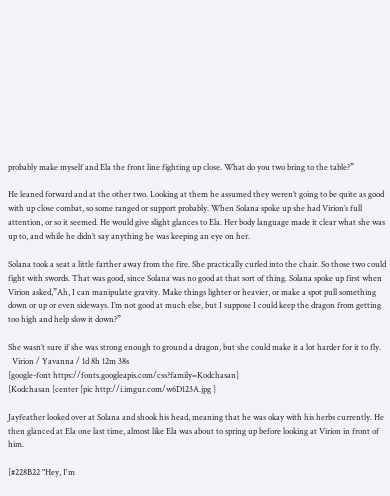probably make myself and Ela the front line fighting up close. What do you two bring to the table?”

He leaned forward and at the other two. Looking at them he assumed they weren’t going to be quite as good with up close combat, so some ranged or support probably. When Solana spoke up she had Virion’s full attention, or so it seemed. He would give slight glances to Ela. Her body language made it clear what she was up to, and while he didn’t say anything he was keeping an eye on her.

Solana took a seat a little farther away from the fire. She practically curled into the chair. So those two could fight with swords. That was good, since Solana was no good at that sort of thing. Solana spoke up first when Virion asked,”Ah, I can manipulate gravity. Make things lighter or heavier, or make a spot pull something down or up or even sideways. I’m not good at much else, but I suppose I could keep the dragon from getting too high and help slow it down?”

She wasn’t sure if she was strong enough to ground a dragon, but she could make it a lot harder for it to fly.
  Virion / Yavanna / 1d 8h 12m 38s
[google-font https://fonts.googleapis.com/css?family=Kodchasan]
[Kodchasan [center [pic http://i.imgur.com/w6D123A.jpg ]

Jayfeather looked over at Solana and shook his head, meaning that he was okay with his herbs currently. He then glanced at Ela one last time, almost like Ela was about to spring up before looking at Virion in front of him.

[#228B22 "Hey, I'm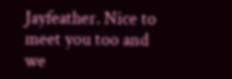Jayfeather. Nice to meet you too and we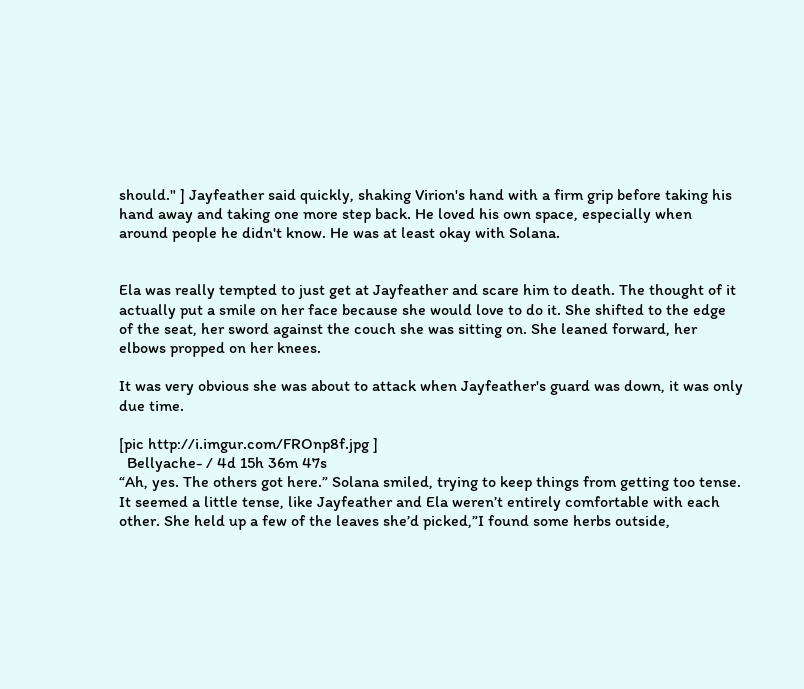should." ] Jayfeather said quickly, shaking Virion's hand with a firm grip before taking his hand away and taking one more step back. He loved his own space, especially when around people he didn't know. He was at least okay with Solana.


Ela was really tempted to just get at Jayfeather and scare him to death. The thought of it actually put a smile on her face because she would love to do it. She shifted to the edge of the seat, her sword against the couch she was sitting on. She leaned forward, her elbows propped on her knees.

It was very obvious she was about to attack when Jayfeather's guard was down, it was only due time.

[pic http://i.imgur.com/FROnp8f.jpg ]
  Bellyache- / 4d 15h 36m 47s
“Ah, yes. The others got here.” Solana smiled, trying to keep things from getting too tense. It seemed a little tense, like Jayfeather and Ela weren’t entirely comfortable with each other. She held up a few of the leaves she’d picked,”I found some herbs outside,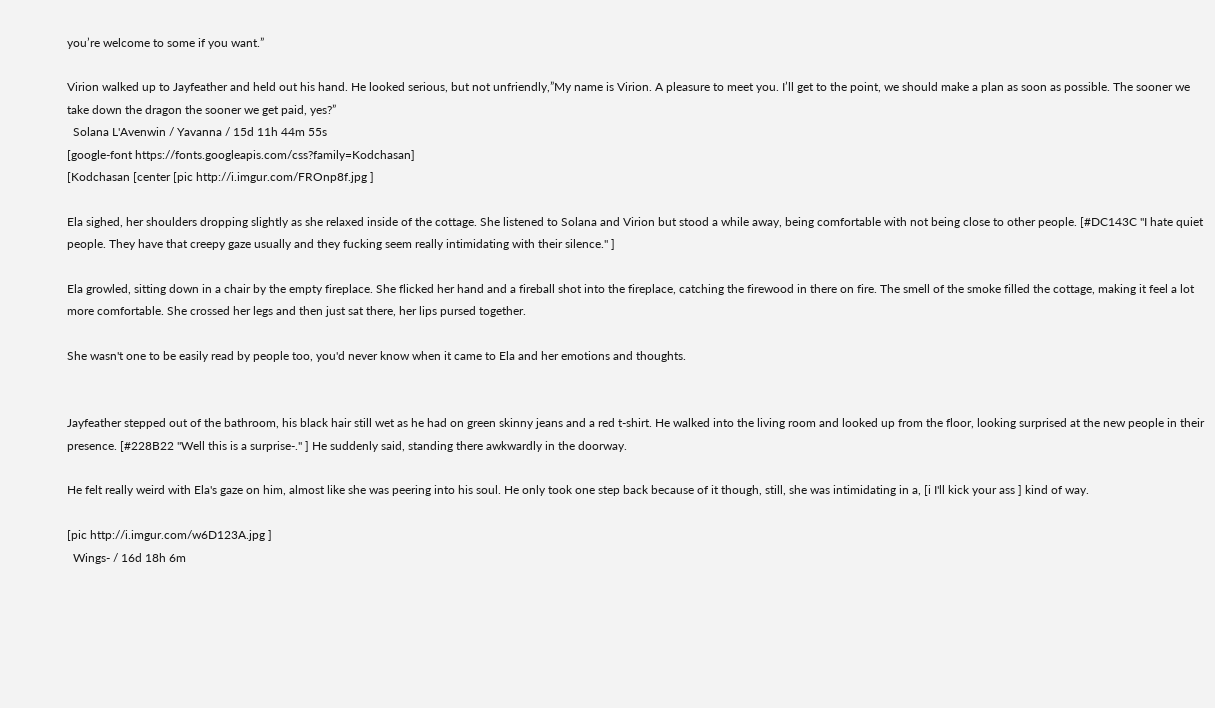you’re welcome to some if you want.”

Virion walked up to Jayfeather and held out his hand. He looked serious, but not unfriendly,”My name is Virion. A pleasure to meet you. I’ll get to the point, we should make a plan as soon as possible. The sooner we take down the dragon the sooner we get paid, yes?”
  Solana L'Avenwin / Yavanna / 15d 11h 44m 55s
[google-font https://fonts.googleapis.com/css?family=Kodchasan]
[Kodchasan [center [pic http://i.imgur.com/FROnp8f.jpg ]

Ela sighed, her shoulders dropping slightly as she relaxed inside of the cottage. She listened to Solana and Virion but stood a while away, being comfortable with not being close to other people. [#DC143C "I hate quiet people. They have that creepy gaze usually and they fucking seem really intimidating with their silence." ]

Ela growled, sitting down in a chair by the empty fireplace. She flicked her hand and a fireball shot into the fireplace, catching the firewood in there on fire. The smell of the smoke filled the cottage, making it feel a lot more comfortable. She crossed her legs and then just sat there, her lips pursed together.

She wasn't one to be easily read by people too, you'd never know when it came to Ela and her emotions and thoughts.


Jayfeather stepped out of the bathroom, his black hair still wet as he had on green skinny jeans and a red t-shirt. He walked into the living room and looked up from the floor, looking surprised at the new people in their presence. [#228B22 "Well this is a surprise-." ] He suddenly said, standing there awkwardly in the doorway.

He felt really weird with Ela's gaze on him, almost like she was peering into his soul. He only took one step back because of it though, still, she was intimidating in a, [i I'll kick your ass ] kind of way.

[pic http://i.imgur.com/w6D123A.jpg ]
  Wings- / 16d 18h 6m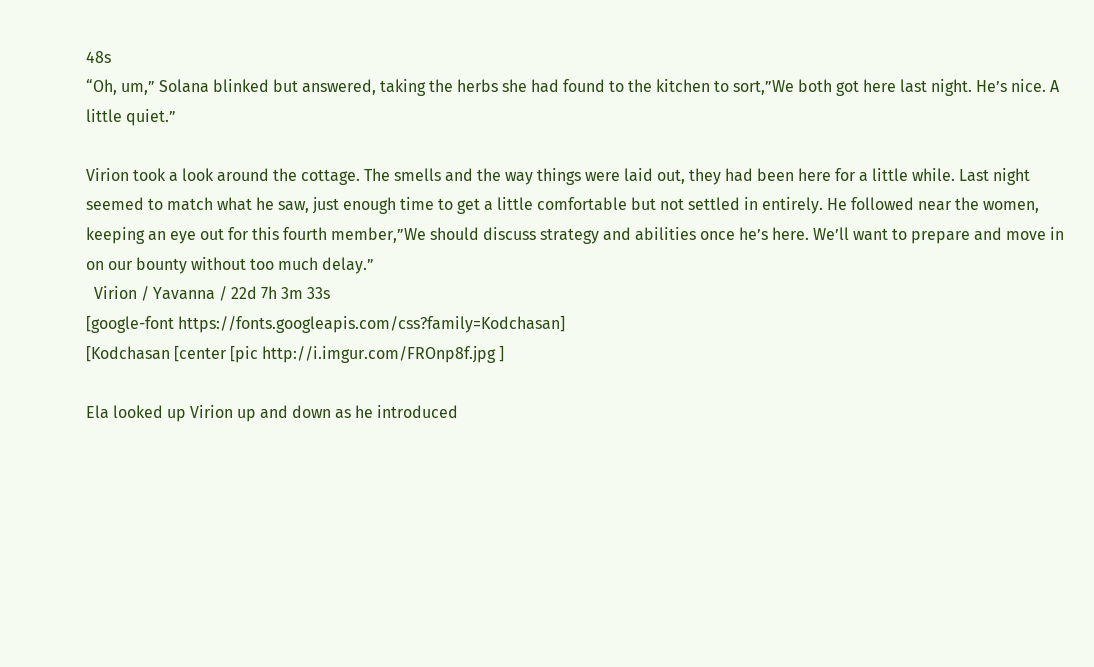48s
“Oh, um,” Solana blinked but answered, taking the herbs she had found to the kitchen to sort,”We both got here last night. He’s nice. A little quiet.”

Virion took a look around the cottage. The smells and the way things were laid out, they had been here for a little while. Last night seemed to match what he saw, just enough time to get a little comfortable but not settled in entirely. He followed near the women, keeping an eye out for this fourth member,”We should discuss strategy and abilities once he’s here. We’ll want to prepare and move in on our bounty without too much delay.”
  Virion / Yavanna / 22d 7h 3m 33s
[google-font https://fonts.googleapis.com/css?family=Kodchasan]
[Kodchasan [center [pic http://i.imgur.com/FROnp8f.jpg ]

Ela looked up Virion up and down as he introduced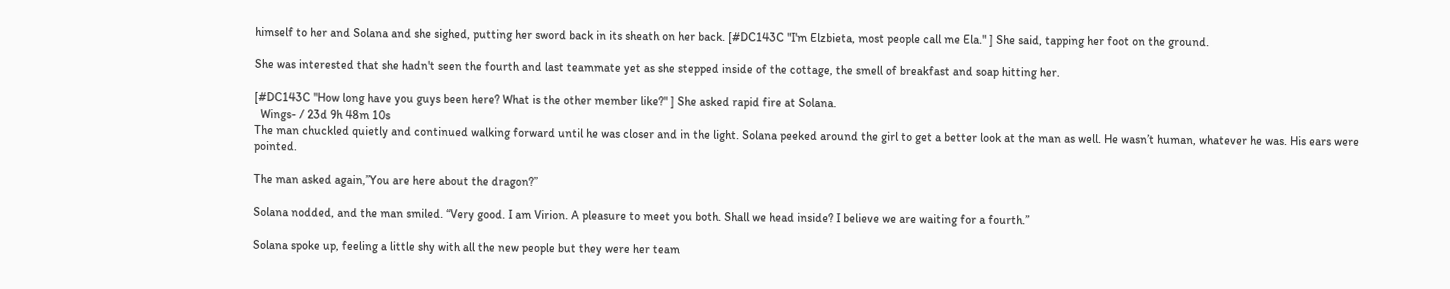himself to her and Solana and she sighed, putting her sword back in its sheath on her back. [#DC143C "I'm Elzbieta, most people call me Ela." ] She said, tapping her foot on the ground.

She was interested that she hadn't seen the fourth and last teammate yet as she stepped inside of the cottage, the smell of breakfast and soap hitting her.

[#DC143C "How long have you guys been here? What is the other member like?" ] She asked rapid fire at Solana.
  Wings- / 23d 9h 48m 10s
The man chuckled quietly and continued walking forward until he was closer and in the light. Solana peeked around the girl to get a better look at the man as well. He wasn’t human, whatever he was. His ears were pointed.

The man asked again,”You are here about the dragon?”

Solana nodded, and the man smiled. “Very good. I am Virion. A pleasure to meet you both. Shall we head inside? I believe we are waiting for a fourth.”

Solana spoke up, feeling a little shy with all the new people but they were her team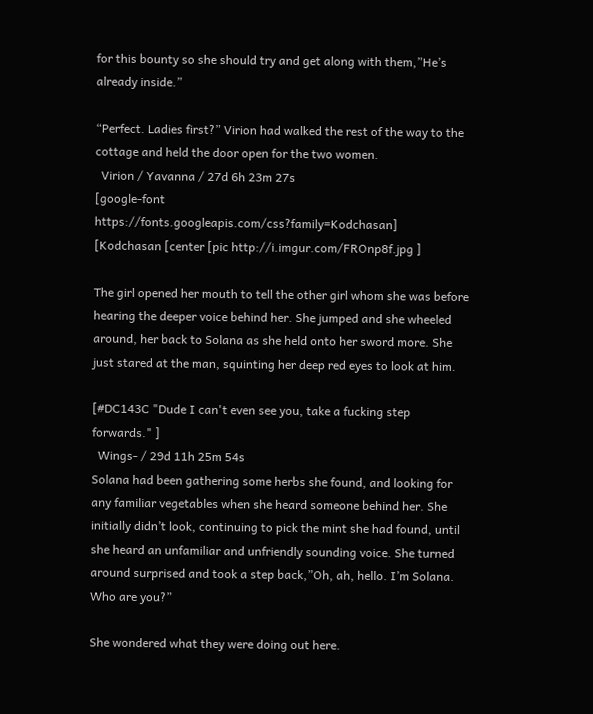for this bounty so she should try and get along with them,”He’s already inside.”

“Perfect. Ladies first?” Virion had walked the rest of the way to the cottage and held the door open for the two women.
  Virion / Yavanna / 27d 6h 23m 27s
[google-font https://fonts.googleapis.com/css?family=Kodchasan]
[Kodchasan [center [pic http://i.imgur.com/FROnp8f.jpg ]

The girl opened her mouth to tell the other girl whom she was before hearing the deeper voice behind her. She jumped and she wheeled around, her back to Solana as she held onto her sword more. She just stared at the man, squinting her deep red eyes to look at him.

[#DC143C "Dude I can't even see you, take a fucking step forwards." ]
  Wings- / 29d 11h 25m 54s
Solana had been gathering some herbs she found, and looking for any familiar vegetables when she heard someone behind her. She initially didn’t look, continuing to pick the mint she had found, until she heard an unfamiliar and unfriendly sounding voice. She turned around surprised and took a step back,”Oh, ah, hello. I’m Solana. Who are you?”

She wondered what they were doing out here.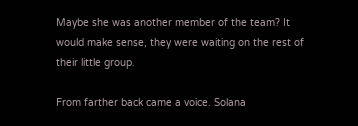Maybe she was another member of the team? It would make sense, they were waiting on the rest of their little group.

From farther back came a voice. Solana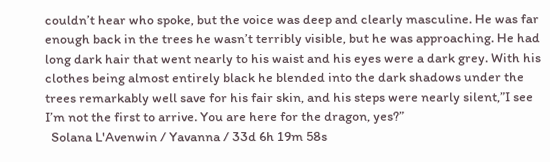couldn’t hear who spoke, but the voice was deep and clearly masculine. He was far enough back in the trees he wasn’t terribly visible, but he was approaching. He had long dark hair that went nearly to his waist and his eyes were a dark grey. With his clothes being almost entirely black he blended into the dark shadows under the trees remarkably well save for his fair skin, and his steps were nearly silent,”I see I’m not the first to arrive. You are here for the dragon, yes?”
  Solana L'Avenwin / Yavanna / 33d 6h 19m 58s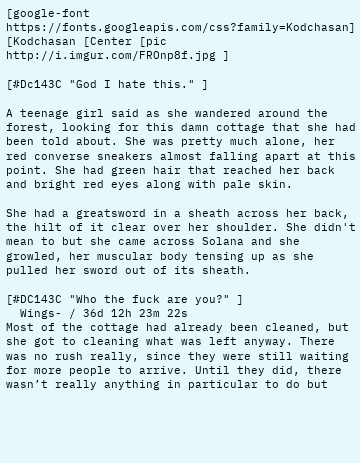[google-font https://fonts.googleapis.com/css?family=Kodchasan]
[Kodchasan [Center [pic http://i.imgur.com/FROnp8f.jpg ]

[#Dc143C "God I hate this." ]

A teenage girl said as she wandered around the forest, looking for this damn cottage that she had been told about. She was pretty much alone, her red converse sneakers almost falling apart at this point. She had green hair that reached her back and bright red eyes along with pale skin.

She had a greatsword in a sheath across her back, the hilt of it clear over her shoulder. She didn't mean to but she came across Solana and she growled, her muscular body tensing up as she pulled her sword out of its sheath.

[#DC143C "Who the fuck are you?" ]
  Wings- / 36d 12h 23m 22s
Most of the cottage had already been cleaned, but she got to cleaning what was left anyway. There was no rush really, since they were still waiting for more people to arrive. Until they did, there wasn’t really anything in particular to do but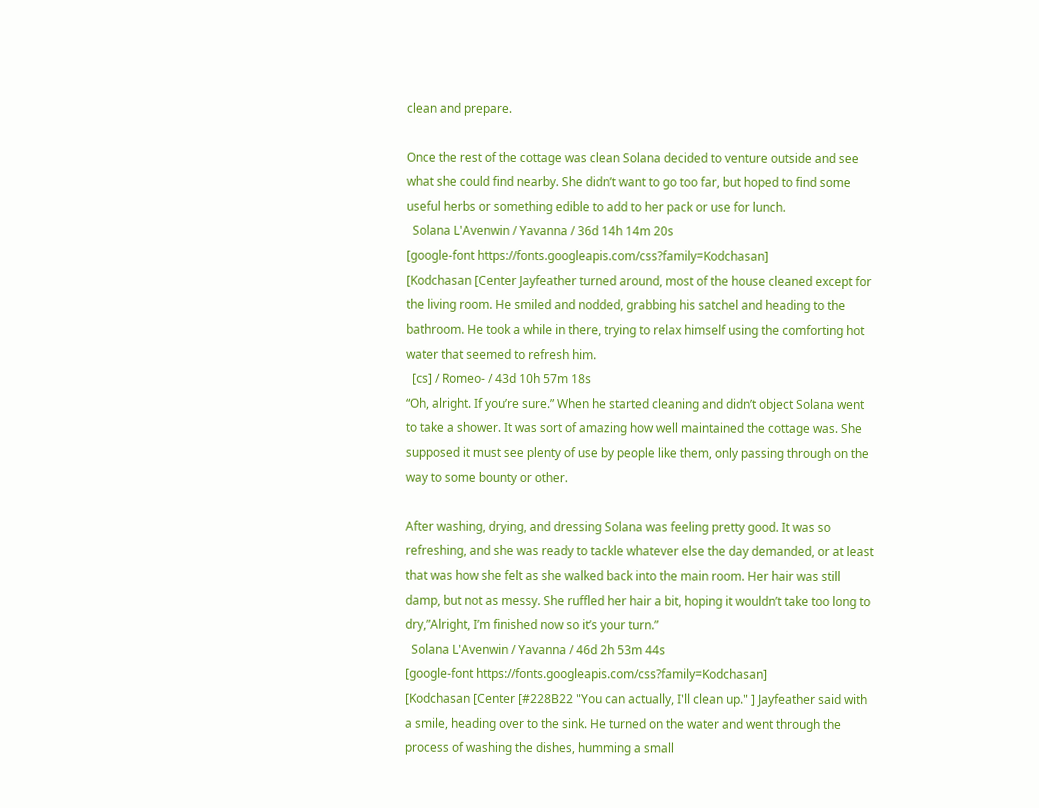clean and prepare.

Once the rest of the cottage was clean Solana decided to venture outside and see what she could find nearby. She didn’t want to go too far, but hoped to find some useful herbs or something edible to add to her pack or use for lunch.
  Solana L'Avenwin / Yavanna / 36d 14h 14m 20s
[google-font https://fonts.googleapis.com/css?family=Kodchasan]
[Kodchasan [Center Jayfeather turned around, most of the house cleaned except for the living room. He smiled and nodded, grabbing his satchel and heading to the bathroom. He took a while in there, trying to relax himself using the comforting hot water that seemed to refresh him.
  [ᴄs] / Romeo- / 43d 10h 57m 18s
“Oh, alright. If you’re sure.” When he started cleaning and didn’t object Solana went to take a shower. It was sort of amazing how well maintained the cottage was. She supposed it must see plenty of use by people like them, only passing through on the way to some bounty or other.

After washing, drying, and dressing Solana was feeling pretty good. It was so refreshing, and she was ready to tackle whatever else the day demanded, or at least that was how she felt as she walked back into the main room. Her hair was still damp, but not as messy. She ruffled her hair a bit, hoping it wouldn’t take too long to dry,”Alright, I’m finished now so it’s your turn.”
  Solana L'Avenwin / Yavanna / 46d 2h 53m 44s
[google-font https://fonts.googleapis.com/css?family=Kodchasan]
[Kodchasan [Center [#228B22 "You can actually, I'll clean up." ] Jayfeather said with a smile, heading over to the sink. He turned on the water and went through the process of washing the dishes, humming a small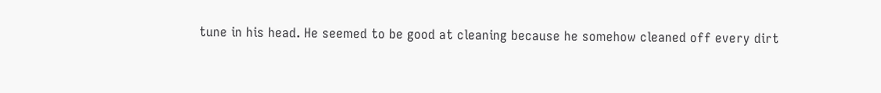tune in his head. He seemed to be good at cleaning because he somehow cleaned off every dirt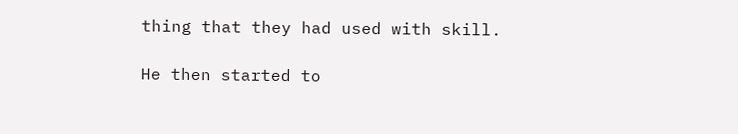thing that they had used with skill.

He then started to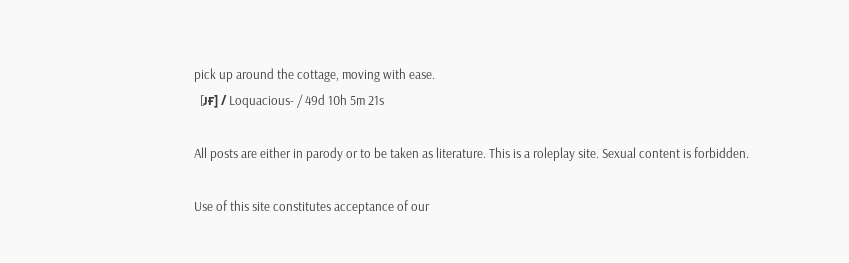pick up around the cottage, moving with ease.
  [ᴊғ] / Loquacious- / 49d 10h 5m 21s

All posts are either in parody or to be taken as literature. This is a roleplay site. Sexual content is forbidden.

Use of this site constitutes acceptance of our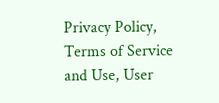Privacy Policy, Terms of Service and Use, User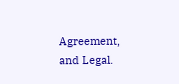Agreement, and Legal.